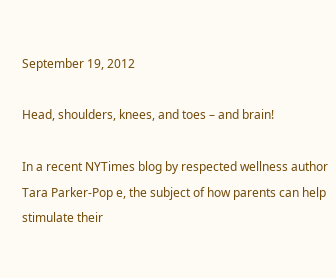September 19, 2012

Head, shoulders, knees, and toes – and brain!

In a recent NYTimes blog by respected wellness author Tara Parker-Pop e, the subject of how parents can help stimulate their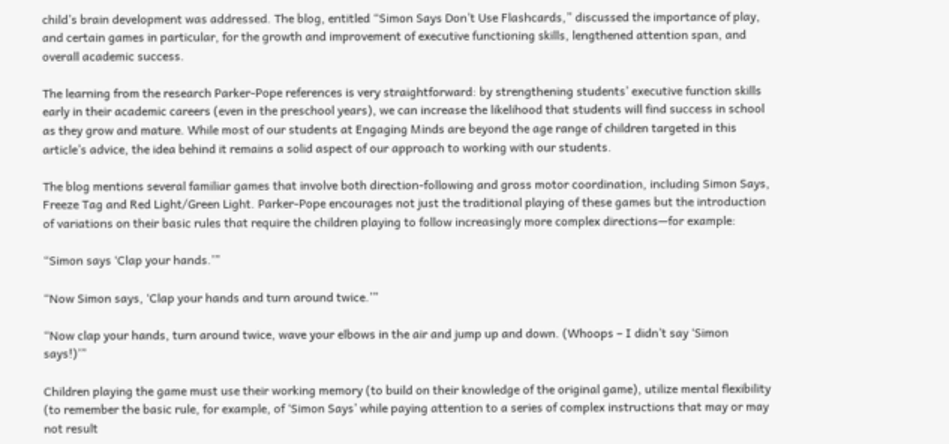child’s brain development was addressed. The blog, entitled “Simon Says Don’t Use Flashcards,” discussed the importance of play, and certain games in particular, for the growth and improvement of executive functioning skills, lengthened attention span, and overall academic success.

The learning from the research Parker-Pope references is very straightforward: by strengthening students’ executive function skills early in their academic careers (even in the preschool years), we can increase the likelihood that students will find success in school as they grow and mature. While most of our students at Engaging Minds are beyond the age range of children targeted in this article’s advice, the idea behind it remains a solid aspect of our approach to working with our students.

The blog mentions several familiar games that involve both direction-following and gross motor coordination, including Simon Says, Freeze Tag and Red Light/Green Light. Parker-Pope encourages not just the traditional playing of these games but the introduction of variations on their basic rules that require the children playing to follow increasingly more complex directions—for example:

“Simon says ‘Clap your hands.’”

“Now Simon says, ‘Clap your hands and turn around twice.’”

“Now clap your hands, turn around twice, wave your elbows in the air and jump up and down. (Whoops – I didn’t say ‘Simon says!)’”

Children playing the game must use their working memory (to build on their knowledge of the original game), utilize mental flexibility (to remember the basic rule, for example, of ‘Simon Says’ while paying attention to a series of complex instructions that may or may not result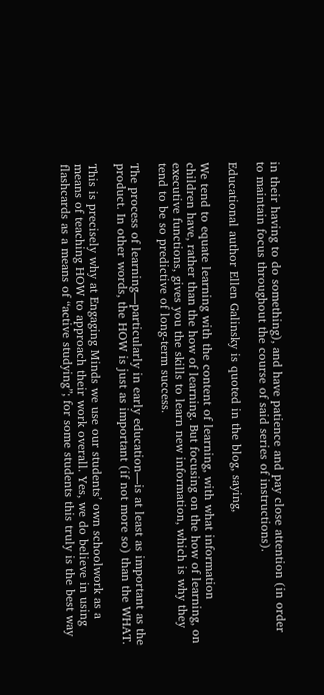in their having to do something), and have patience and pay close attention (in order to maintain focus throughout the course of said series of instructions).

Educational author Ellen Galinsky is quoted in the blog, saying,

We tend to equate learning with the content of learning, with what information children have, rather than the how of learning. But focusing on the how of learning, on executive functions, gives you the skills to learn new information, which is why they tend to be so predictive of long-term success.

The process of learning—particularly in early education—is at least as important as the product. In other words, the HOW is just as important (if not more so) than the WHAT.

This is precisely why at Engaging Minds we use our students’ own schoolwork as a means of teaching HOW to approach their work overall. Yes, we do believe in using flashcards as a means of “active studying”; for some students this truly is the best way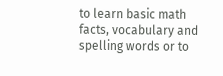to learn basic math facts, vocabulary and spelling words or to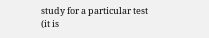study for a particular test (it is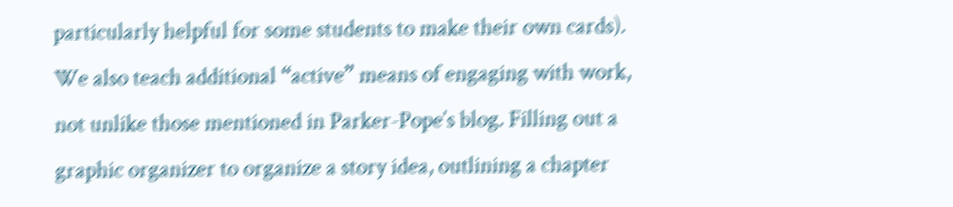particularly helpful for some students to make their own cards). We also teach additional “active” means of engaging with work, not unlike those mentioned in Parker-Pope’s blog. Filling out a graphic organizer to organize a story idea, outlining a chapter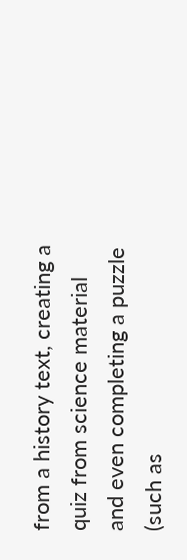from a history text, creating a quiz from science material and even completing a puzzle (such as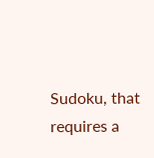Sudoku, that requires a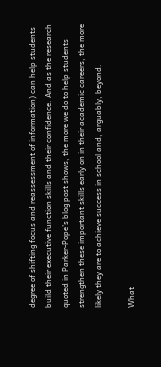degree of shifting focus and reassessment of information) can help students build their executive function skills and their confidence. And as the research quoted in Parker-Pope’s blog post shows, the more we do to help students strengthen these important skills early on in their academic careers, the more likely they are to achieve success in school and, arguably, beyond.

What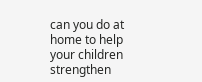can you do at home to help your children strengthen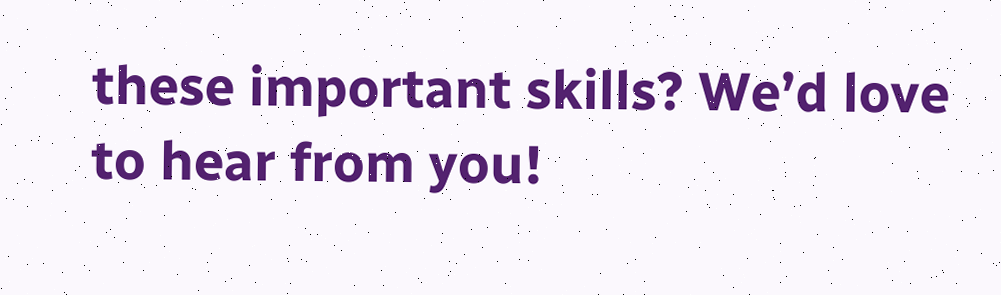these important skills? We’d love to hear from you!